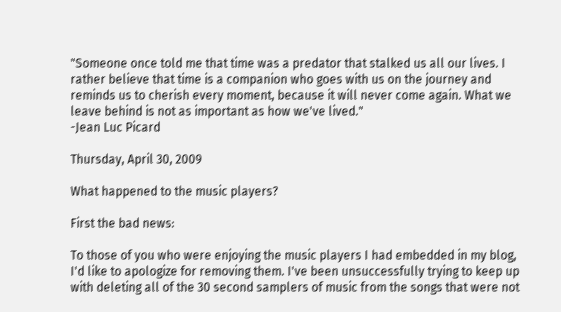"Someone once told me that time was a predator that stalked us all our lives. I rather believe that time is a companion who goes with us on the journey and reminds us to cherish every moment, because it will never come again. What we leave behind is not as important as how we've lived."
-Jean Luc Picard

Thursday, April 30, 2009

What happened to the music players?

First the bad news:

To those of you who were enjoying the music players I had embedded in my blog, I'd like to apologize for removing them. I've been unsuccessfully trying to keep up with deleting all of the 30 second samplers of music from the songs that were not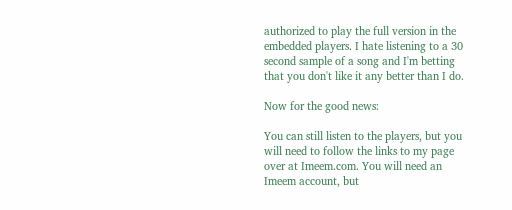authorized to play the full version in the embedded players. I hate listening to a 30 second sample of a song and I'm betting that you don't like it any better than I do.

Now for the good news:

You can still listen to the players, but you will need to follow the links to my page over at Imeem.com. You will need an Imeem account, but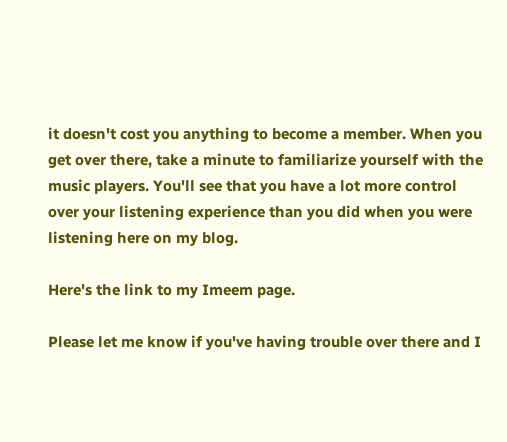it doesn't cost you anything to become a member. When you get over there, take a minute to familiarize yourself with the music players. You'll see that you have a lot more control over your listening experience than you did when you were listening here on my blog.

Here's the link to my Imeem page.

Please let me know if you've having trouble over there and I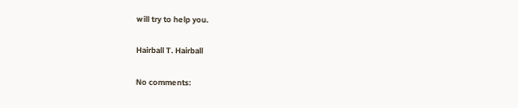will try to help you.

Hairball T. Hairball

No comments: